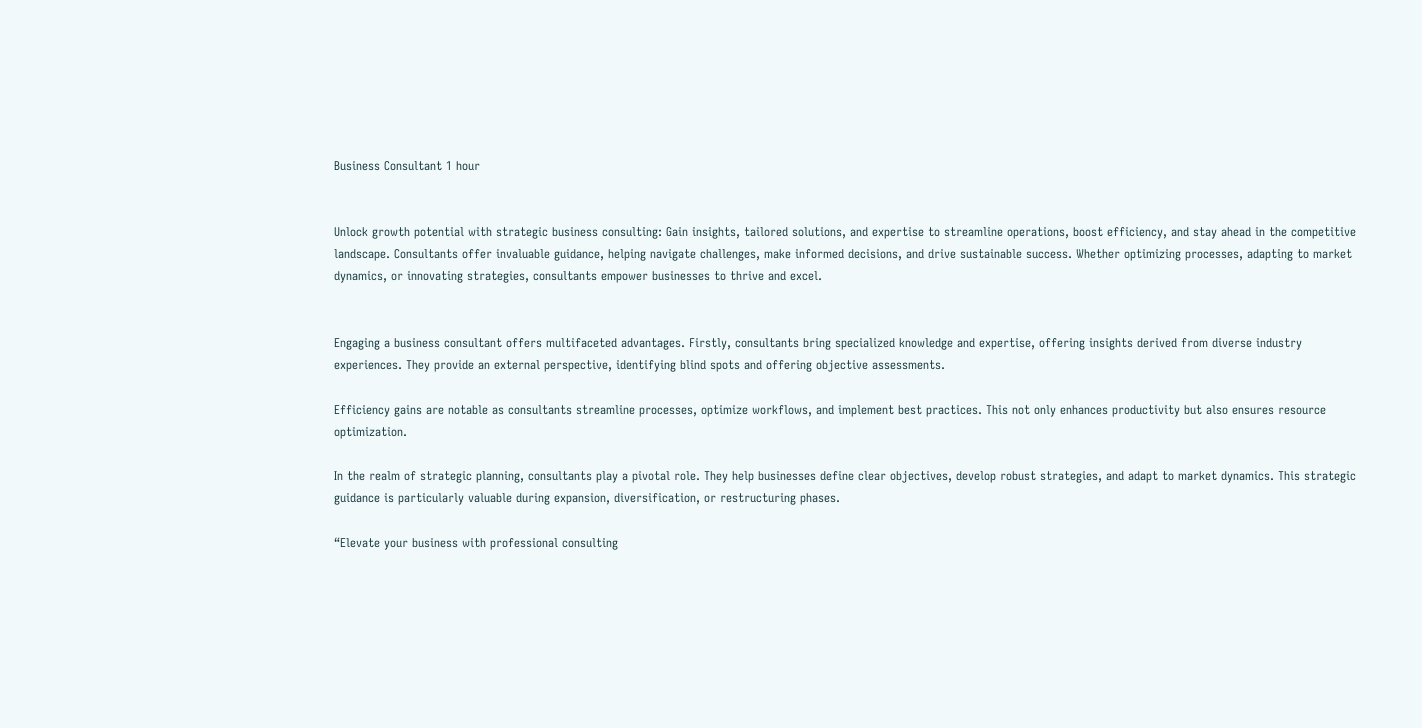Business Consultant 1 hour


Unlock growth potential with strategic business consulting: Gain insights, tailored solutions, and expertise to streamline operations, boost efficiency, and stay ahead in the competitive landscape. Consultants offer invaluable guidance, helping navigate challenges, make informed decisions, and drive sustainable success. Whether optimizing processes, adapting to market dynamics, or innovating strategies, consultants empower businesses to thrive and excel.


Engaging a business consultant offers multifaceted advantages. Firstly, consultants bring specialized knowledge and expertise, offering insights derived from diverse industry experiences. They provide an external perspective, identifying blind spots and offering objective assessments.

Efficiency gains are notable as consultants streamline processes, optimize workflows, and implement best practices. This not only enhances productivity but also ensures resource optimization.

In the realm of strategic planning, consultants play a pivotal role. They help businesses define clear objectives, develop robust strategies, and adapt to market dynamics. This strategic guidance is particularly valuable during expansion, diversification, or restructuring phases.

“Elevate your business with professional consulting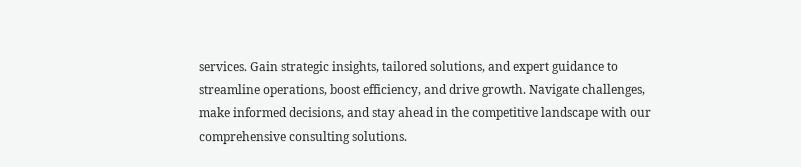services. Gain strategic insights, tailored solutions, and expert guidance to streamline operations, boost efficiency, and drive growth. Navigate challenges, make informed decisions, and stay ahead in the competitive landscape with our comprehensive consulting solutions.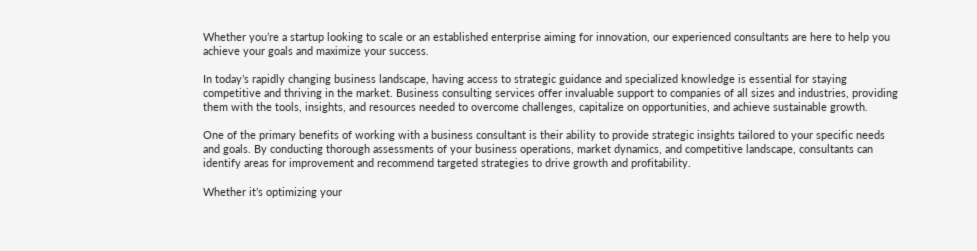Whether you’re a startup looking to scale or an established enterprise aiming for innovation, our experienced consultants are here to help you achieve your goals and maximize your success.

In today’s rapidly changing business landscape, having access to strategic guidance and specialized knowledge is essential for staying competitive and thriving in the market. Business consulting services offer invaluable support to companies of all sizes and industries, providing them with the tools, insights, and resources needed to overcome challenges, capitalize on opportunities, and achieve sustainable growth.

One of the primary benefits of working with a business consultant is their ability to provide strategic insights tailored to your specific needs and goals. By conducting thorough assessments of your business operations, market dynamics, and competitive landscape, consultants can identify areas for improvement and recommend targeted strategies to drive growth and profitability.

Whether it’s optimizing your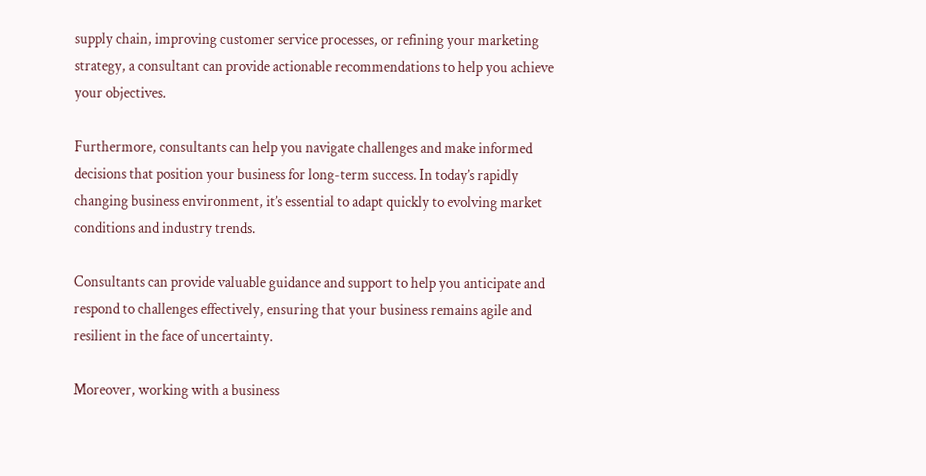supply chain, improving customer service processes, or refining your marketing strategy, a consultant can provide actionable recommendations to help you achieve your objectives.

Furthermore, consultants can help you navigate challenges and make informed decisions that position your business for long-term success. In today’s rapidly changing business environment, it’s essential to adapt quickly to evolving market conditions and industry trends.

Consultants can provide valuable guidance and support to help you anticipate and respond to challenges effectively, ensuring that your business remains agile and resilient in the face of uncertainty.

Moreover, working with a business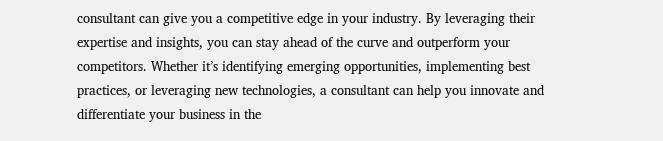consultant can give you a competitive edge in your industry. By leveraging their expertise and insights, you can stay ahead of the curve and outperform your competitors. Whether it’s identifying emerging opportunities, implementing best practices, or leveraging new technologies, a consultant can help you innovate and differentiate your business in the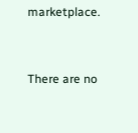marketplace.


There are no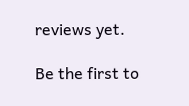reviews yet.

Be the first to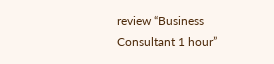review “Business Consultant 1 hour”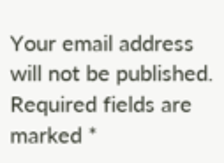Your email address will not be published. Required fields are marked *